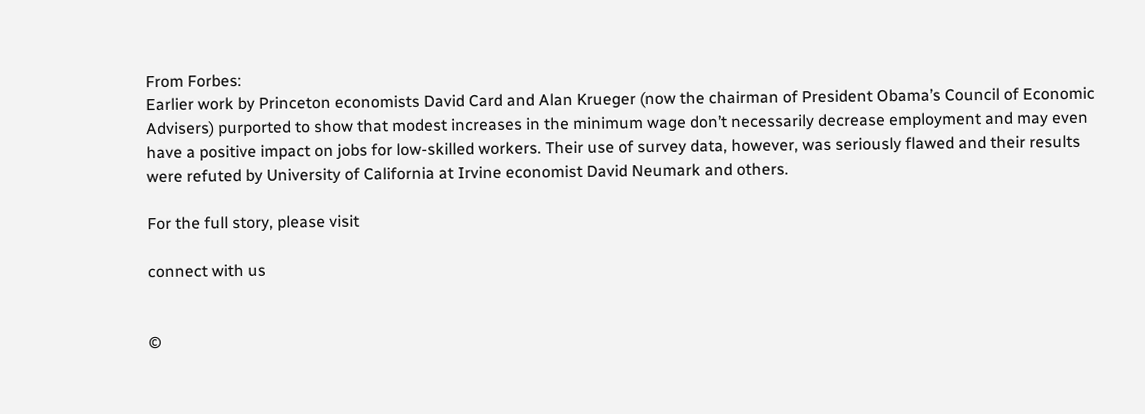From Forbes:
Earlier work by Princeton economists David Card and Alan Krueger (now the chairman of President Obama’s Council of Economic Advisers) purported to show that modest increases in the minimum wage don’t necessarily decrease employment and may even have a positive impact on jobs for low-skilled workers. Their use of survey data, however, was seriously flawed and their results were refuted by University of California at Irvine economist David Neumark and others.

For the full story, please visit

connect with us


©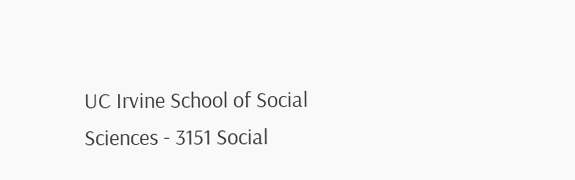UC Irvine School of Social Sciences - 3151 Social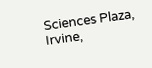Sciences Plaza, Irvine,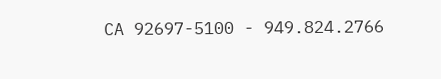CA 92697-5100 - 949.824.2766